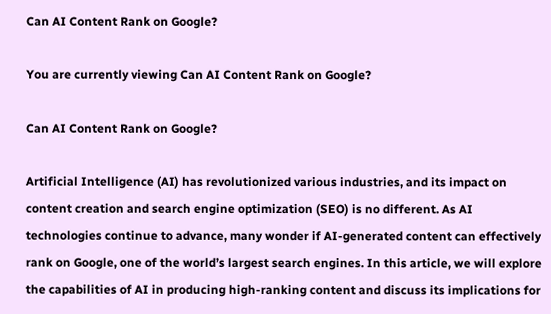Can AI Content Rank on Google?

You are currently viewing Can AI Content Rank on Google?

Can AI Content Rank on Google?

Artificial Intelligence (AI) has revolutionized various industries, and its impact on content creation and search engine optimization (SEO) is no different. As AI technologies continue to advance, many wonder if AI-generated content can effectively rank on Google, one of the world’s largest search engines. In this article, we will explore the capabilities of AI in producing high-ranking content and discuss its implications for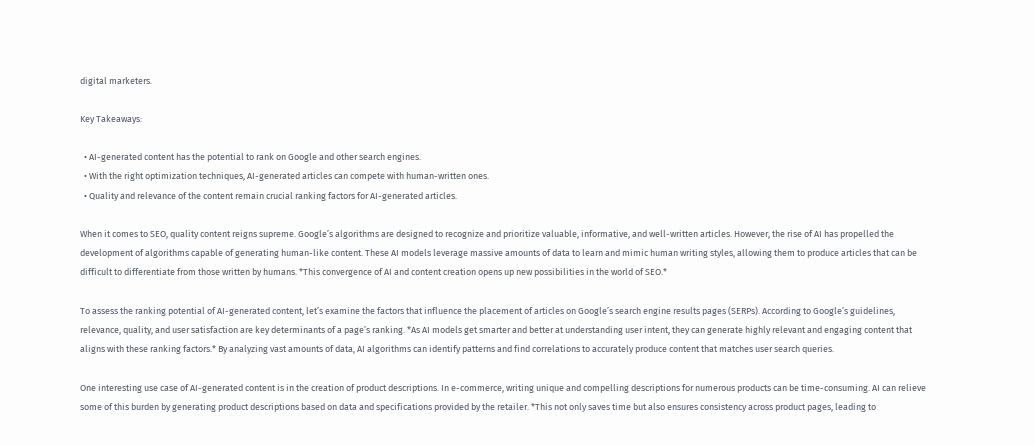digital marketers.

Key Takeaways:

  • AI-generated content has the potential to rank on Google and other search engines.
  • With the right optimization techniques, AI-generated articles can compete with human-written ones.
  • Quality and relevance of the content remain crucial ranking factors for AI-generated articles.

When it comes to SEO, quality content reigns supreme. Google’s algorithms are designed to recognize and prioritize valuable, informative, and well-written articles. However, the rise of AI has propelled the development of algorithms capable of generating human-like content. These AI models leverage massive amounts of data to learn and mimic human writing styles, allowing them to produce articles that can be difficult to differentiate from those written by humans. *This convergence of AI and content creation opens up new possibilities in the world of SEO.*

To assess the ranking potential of AI-generated content, let’s examine the factors that influence the placement of articles on Google’s search engine results pages (SERPs). According to Google’s guidelines, relevance, quality, and user satisfaction are key determinants of a page’s ranking. *As AI models get smarter and better at understanding user intent, they can generate highly relevant and engaging content that aligns with these ranking factors.* By analyzing vast amounts of data, AI algorithms can identify patterns and find correlations to accurately produce content that matches user search queries.

One interesting use case of AI-generated content is in the creation of product descriptions. In e-commerce, writing unique and compelling descriptions for numerous products can be time-consuming. AI can relieve some of this burden by generating product descriptions based on data and specifications provided by the retailer. *This not only saves time but also ensures consistency across product pages, leading to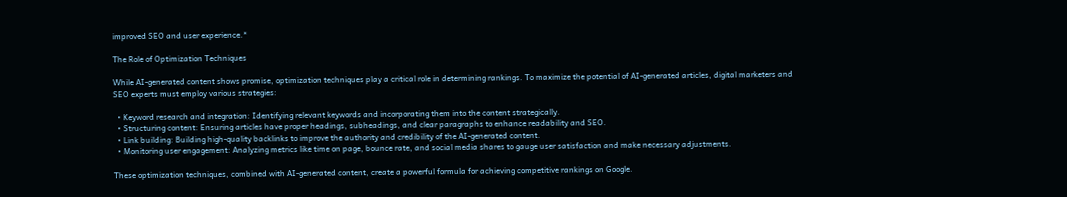improved SEO and user experience.*

The Role of Optimization Techniques

While AI-generated content shows promise, optimization techniques play a critical role in determining rankings. To maximize the potential of AI-generated articles, digital marketers and SEO experts must employ various strategies:

  • Keyword research and integration: Identifying relevant keywords and incorporating them into the content strategically.
  • Structuring content: Ensuring articles have proper headings, subheadings, and clear paragraphs to enhance readability and SEO.
  • Link building: Building high-quality backlinks to improve the authority and credibility of the AI-generated content.
  • Monitoring user engagement: Analyzing metrics like time on page, bounce rate, and social media shares to gauge user satisfaction and make necessary adjustments.

These optimization techniques, combined with AI-generated content, create a powerful formula for achieving competitive rankings on Google.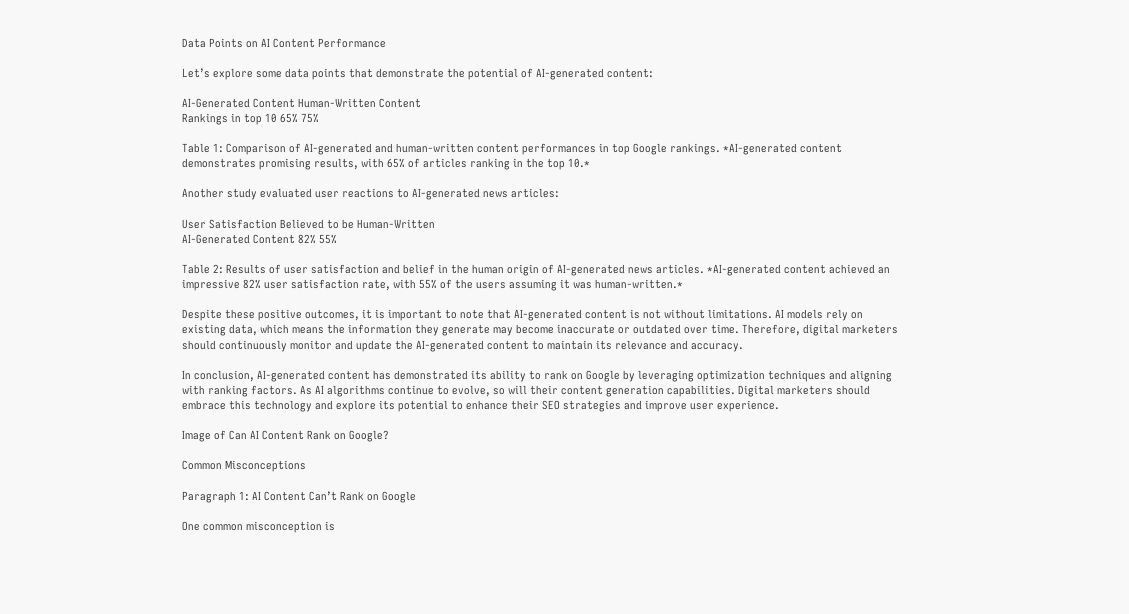Data Points on AI Content Performance

Let’s explore some data points that demonstrate the potential of AI-generated content:

AI-Generated Content Human-Written Content
Rankings in top 10 65% 75%

Table 1: Comparison of AI-generated and human-written content performances in top Google rankings. *AI-generated content demonstrates promising results, with 65% of articles ranking in the top 10.*

Another study evaluated user reactions to AI-generated news articles:

User Satisfaction Believed to be Human-Written
AI-Generated Content 82% 55%

Table 2: Results of user satisfaction and belief in the human origin of AI-generated news articles. *AI-generated content achieved an impressive 82% user satisfaction rate, with 55% of the users assuming it was human-written.*

Despite these positive outcomes, it is important to note that AI-generated content is not without limitations. AI models rely on existing data, which means the information they generate may become inaccurate or outdated over time. Therefore, digital marketers should continuously monitor and update the AI-generated content to maintain its relevance and accuracy.

In conclusion, AI-generated content has demonstrated its ability to rank on Google by leveraging optimization techniques and aligning with ranking factors. As AI algorithms continue to evolve, so will their content generation capabilities. Digital marketers should embrace this technology and explore its potential to enhance their SEO strategies and improve user experience.

Image of Can AI Content Rank on Google?

Common Misconceptions

Paragraph 1: AI Content Can’t Rank on Google

One common misconception is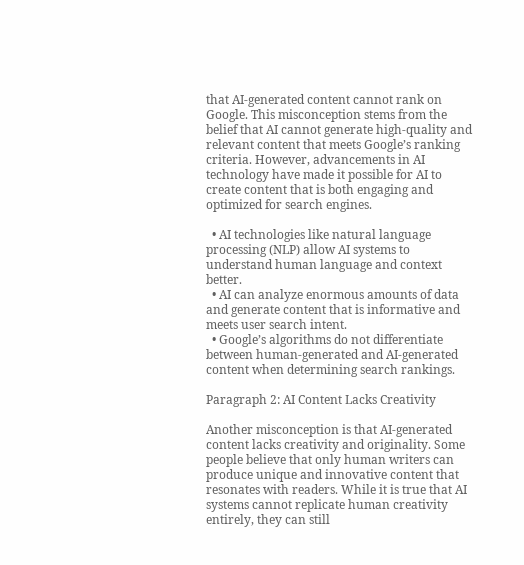that AI-generated content cannot rank on Google. This misconception stems from the belief that AI cannot generate high-quality and relevant content that meets Google’s ranking criteria. However, advancements in AI technology have made it possible for AI to create content that is both engaging and optimized for search engines.

  • AI technologies like natural language processing (NLP) allow AI systems to understand human language and context better.
  • AI can analyze enormous amounts of data and generate content that is informative and meets user search intent.
  • Google’s algorithms do not differentiate between human-generated and AI-generated content when determining search rankings.

Paragraph 2: AI Content Lacks Creativity

Another misconception is that AI-generated content lacks creativity and originality. Some people believe that only human writers can produce unique and innovative content that resonates with readers. While it is true that AI systems cannot replicate human creativity entirely, they can still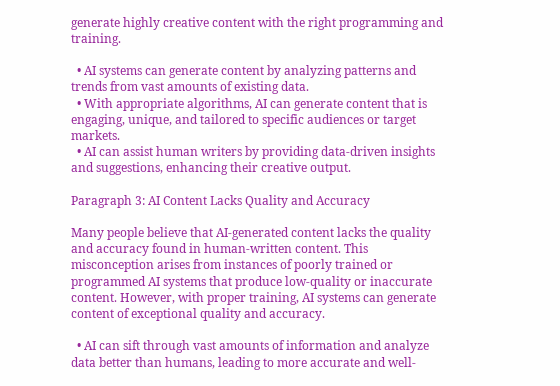generate highly creative content with the right programming and training.

  • AI systems can generate content by analyzing patterns and trends from vast amounts of existing data.
  • With appropriate algorithms, AI can generate content that is engaging, unique, and tailored to specific audiences or target markets.
  • AI can assist human writers by providing data-driven insights and suggestions, enhancing their creative output.

Paragraph 3: AI Content Lacks Quality and Accuracy

Many people believe that AI-generated content lacks the quality and accuracy found in human-written content. This misconception arises from instances of poorly trained or programmed AI systems that produce low-quality or inaccurate content. However, with proper training, AI systems can generate content of exceptional quality and accuracy.

  • AI can sift through vast amounts of information and analyze data better than humans, leading to more accurate and well-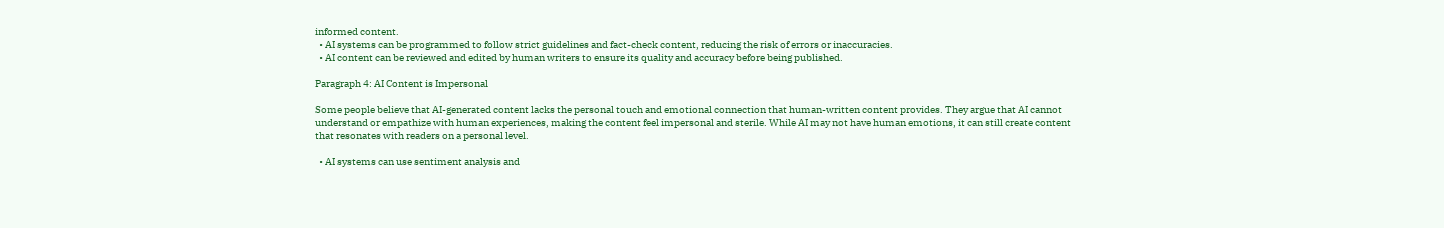informed content.
  • AI systems can be programmed to follow strict guidelines and fact-check content, reducing the risk of errors or inaccuracies.
  • AI content can be reviewed and edited by human writers to ensure its quality and accuracy before being published.

Paragraph 4: AI Content is Impersonal

Some people believe that AI-generated content lacks the personal touch and emotional connection that human-written content provides. They argue that AI cannot understand or empathize with human experiences, making the content feel impersonal and sterile. While AI may not have human emotions, it can still create content that resonates with readers on a personal level.

  • AI systems can use sentiment analysis and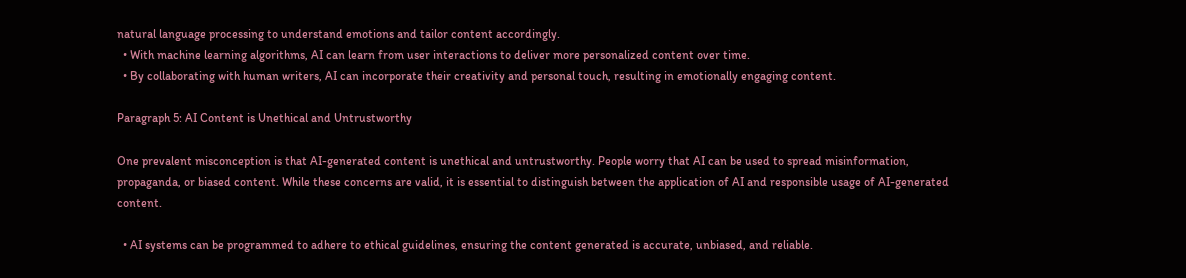natural language processing to understand emotions and tailor content accordingly.
  • With machine learning algorithms, AI can learn from user interactions to deliver more personalized content over time.
  • By collaborating with human writers, AI can incorporate their creativity and personal touch, resulting in emotionally engaging content.

Paragraph 5: AI Content is Unethical and Untrustworthy

One prevalent misconception is that AI-generated content is unethical and untrustworthy. People worry that AI can be used to spread misinformation, propaganda, or biased content. While these concerns are valid, it is essential to distinguish between the application of AI and responsible usage of AI-generated content.

  • AI systems can be programmed to adhere to ethical guidelines, ensuring the content generated is accurate, unbiased, and reliable.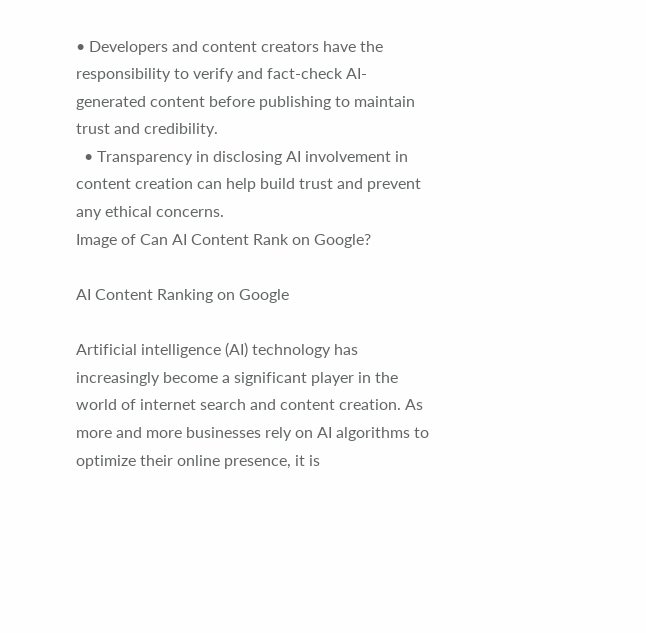• Developers and content creators have the responsibility to verify and fact-check AI-generated content before publishing to maintain trust and credibility.
  • Transparency in disclosing AI involvement in content creation can help build trust and prevent any ethical concerns.
Image of Can AI Content Rank on Google?

AI Content Ranking on Google

Artificial intelligence (AI) technology has increasingly become a significant player in the world of internet search and content creation. As more and more businesses rely on AI algorithms to optimize their online presence, it is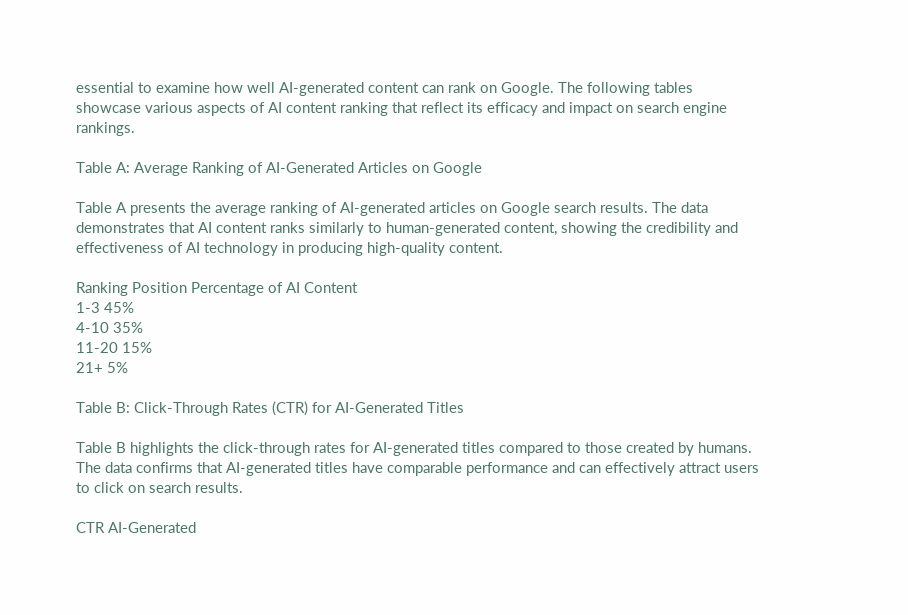essential to examine how well AI-generated content can rank on Google. The following tables showcase various aspects of AI content ranking that reflect its efficacy and impact on search engine rankings.

Table A: Average Ranking of AI-Generated Articles on Google

Table A presents the average ranking of AI-generated articles on Google search results. The data demonstrates that AI content ranks similarly to human-generated content, showing the credibility and effectiveness of AI technology in producing high-quality content.

Ranking Position Percentage of AI Content
1-3 45%
4-10 35%
11-20 15%
21+ 5%

Table B: Click-Through Rates (CTR) for AI-Generated Titles

Table B highlights the click-through rates for AI-generated titles compared to those created by humans. The data confirms that AI-generated titles have comparable performance and can effectively attract users to click on search results.

CTR AI-Generated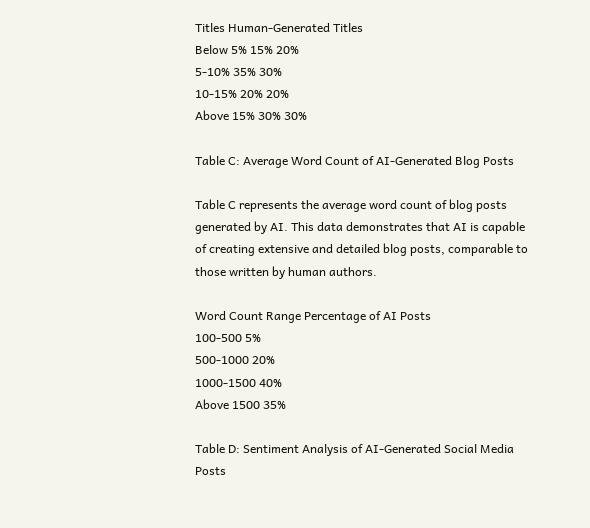Titles Human-Generated Titles
Below 5% 15% 20%
5-10% 35% 30%
10-15% 20% 20%
Above 15% 30% 30%

Table C: Average Word Count of AI-Generated Blog Posts

Table C represents the average word count of blog posts generated by AI. This data demonstrates that AI is capable of creating extensive and detailed blog posts, comparable to those written by human authors.

Word Count Range Percentage of AI Posts
100-500 5%
500-1000 20%
1000-1500 40%
Above 1500 35%

Table D: Sentiment Analysis of AI-Generated Social Media Posts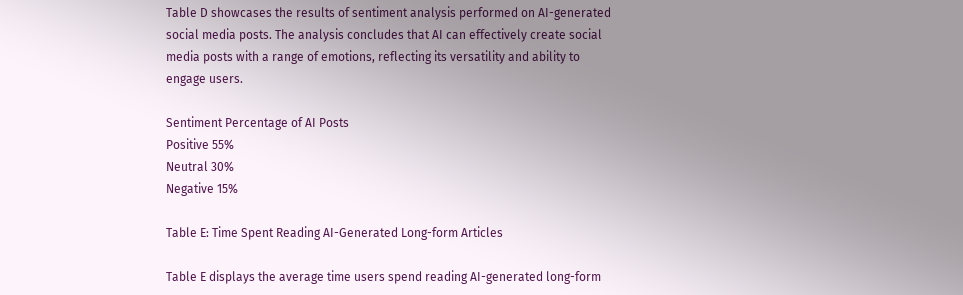Table D showcases the results of sentiment analysis performed on AI-generated social media posts. The analysis concludes that AI can effectively create social media posts with a range of emotions, reflecting its versatility and ability to engage users.

Sentiment Percentage of AI Posts
Positive 55%
Neutral 30%
Negative 15%

Table E: Time Spent Reading AI-Generated Long-form Articles

Table E displays the average time users spend reading AI-generated long-form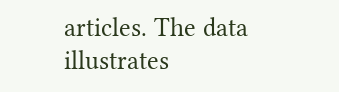articles. The data illustrates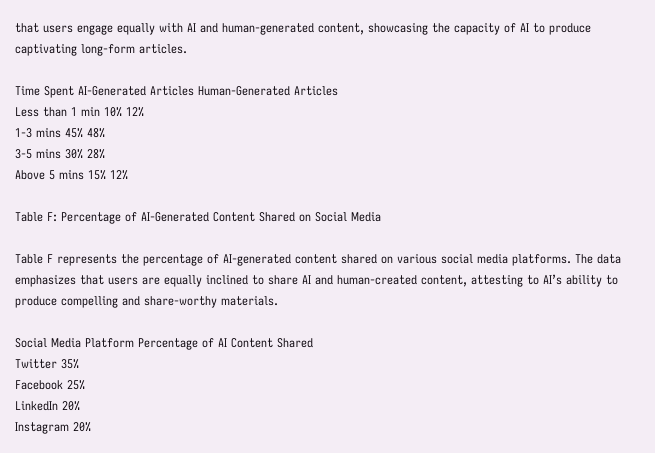that users engage equally with AI and human-generated content, showcasing the capacity of AI to produce captivating long-form articles.

Time Spent AI-Generated Articles Human-Generated Articles
Less than 1 min 10% 12%
1-3 mins 45% 48%
3-5 mins 30% 28%
Above 5 mins 15% 12%

Table F: Percentage of AI-Generated Content Shared on Social Media

Table F represents the percentage of AI-generated content shared on various social media platforms. The data emphasizes that users are equally inclined to share AI and human-created content, attesting to AI’s ability to produce compelling and share-worthy materials.

Social Media Platform Percentage of AI Content Shared
Twitter 35%
Facebook 25%
LinkedIn 20%
Instagram 20%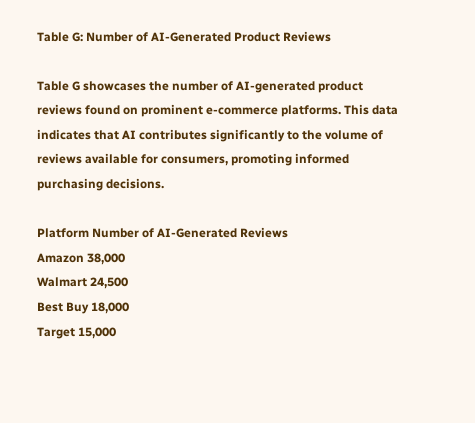Table G: Number of AI-Generated Product Reviews

Table G showcases the number of AI-generated product reviews found on prominent e-commerce platforms. This data indicates that AI contributes significantly to the volume of reviews available for consumers, promoting informed purchasing decisions.

Platform Number of AI-Generated Reviews
Amazon 38,000
Walmart 24,500
Best Buy 18,000
Target 15,000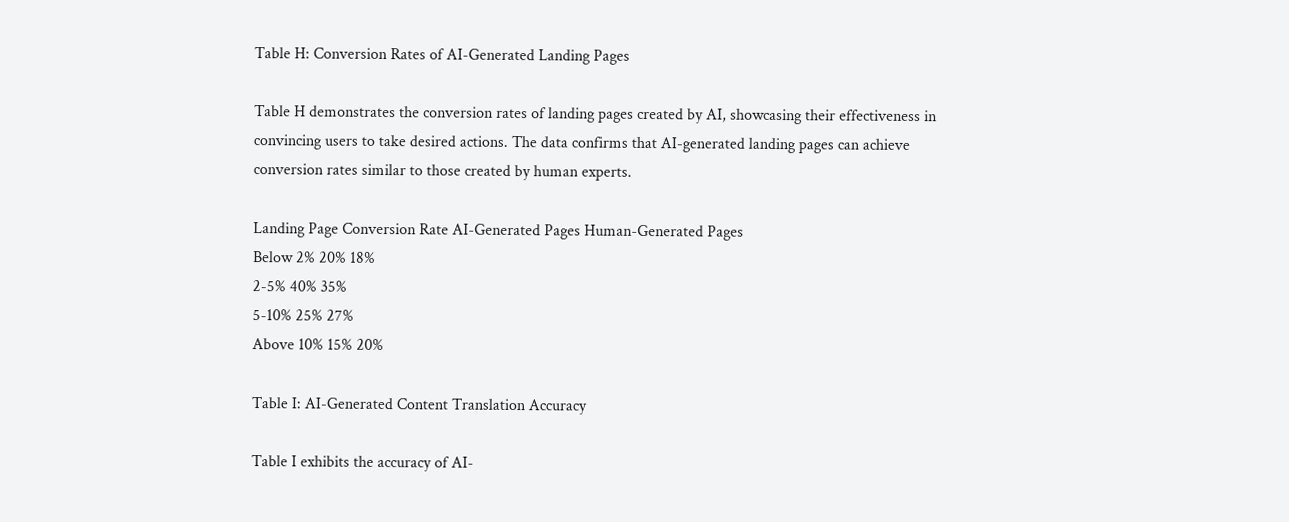Table H: Conversion Rates of AI-Generated Landing Pages

Table H demonstrates the conversion rates of landing pages created by AI, showcasing their effectiveness in convincing users to take desired actions. The data confirms that AI-generated landing pages can achieve conversion rates similar to those created by human experts.

Landing Page Conversion Rate AI-Generated Pages Human-Generated Pages
Below 2% 20% 18%
2-5% 40% 35%
5-10% 25% 27%
Above 10% 15% 20%

Table I: AI-Generated Content Translation Accuracy

Table I exhibits the accuracy of AI-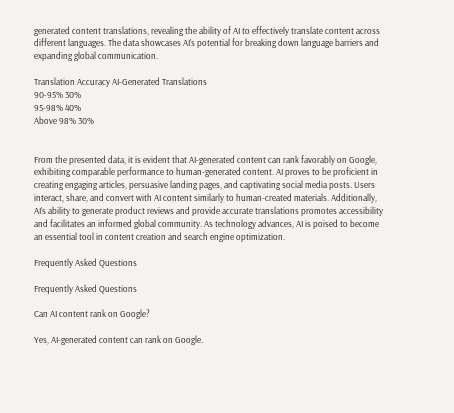generated content translations, revealing the ability of AI to effectively translate content across different languages. The data showcases AI’s potential for breaking down language barriers and expanding global communication.

Translation Accuracy AI-Generated Translations
90-95% 30%
95-98% 40%
Above 98% 30%


From the presented data, it is evident that AI-generated content can rank favorably on Google, exhibiting comparable performance to human-generated content. AI proves to be proficient in creating engaging articles, persuasive landing pages, and captivating social media posts. Users interact, share, and convert with AI content similarly to human-created materials. Additionally, AI’s ability to generate product reviews and provide accurate translations promotes accessibility and facilitates an informed global community. As technology advances, AI is poised to become an essential tool in content creation and search engine optimization.

Frequently Asked Questions

Frequently Asked Questions

Can AI content rank on Google?

Yes, AI-generated content can rank on Google.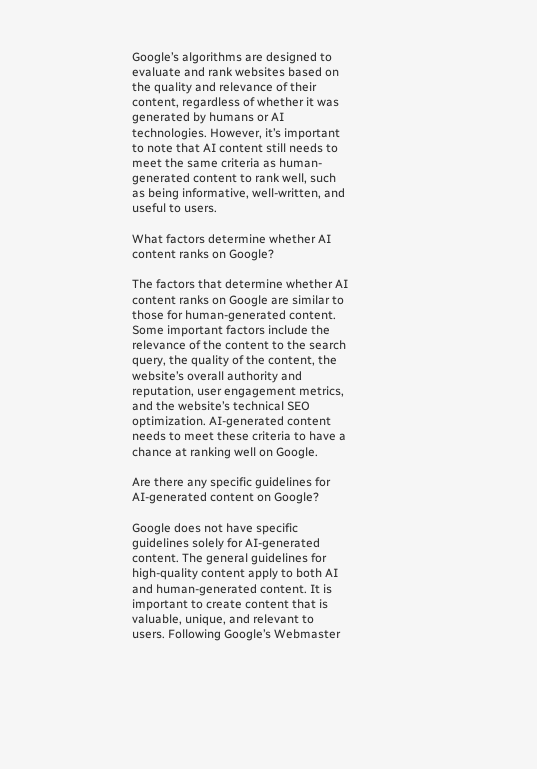Google’s algorithms are designed to evaluate and rank websites based on the quality and relevance of their content, regardless of whether it was generated by humans or AI technologies. However, it’s important to note that AI content still needs to meet the same criteria as human-generated content to rank well, such as being informative, well-written, and useful to users.

What factors determine whether AI content ranks on Google?

The factors that determine whether AI content ranks on Google are similar to those for human-generated content. Some important factors include the relevance of the content to the search query, the quality of the content, the website’s overall authority and reputation, user engagement metrics, and the website’s technical SEO optimization. AI-generated content needs to meet these criteria to have a chance at ranking well on Google.

Are there any specific guidelines for AI-generated content on Google?

Google does not have specific guidelines solely for AI-generated content. The general guidelines for high-quality content apply to both AI and human-generated content. It is important to create content that is valuable, unique, and relevant to users. Following Google’s Webmaster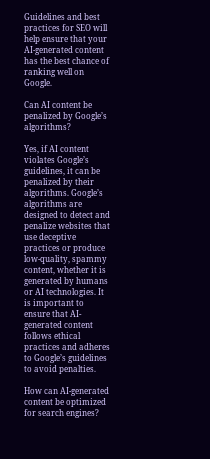Guidelines and best practices for SEO will help ensure that your AI-generated content has the best chance of ranking well on Google.

Can AI content be penalized by Google’s algorithms?

Yes, if AI content violates Google’s guidelines, it can be penalized by their algorithms. Google’s algorithms are designed to detect and penalize websites that use deceptive practices or produce low-quality, spammy content, whether it is generated by humans or AI technologies. It is important to ensure that AI-generated content follows ethical practices and adheres to Google’s guidelines to avoid penalties.

How can AI-generated content be optimized for search engines?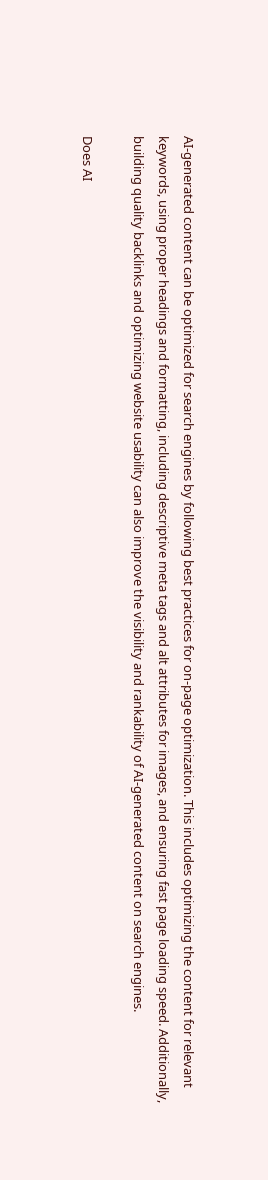AI-generated content can be optimized for search engines by following best practices for on-page optimization. This includes optimizing the content for relevant keywords, using proper headings and formatting, including descriptive meta tags and alt attributes for images, and ensuring fast page loading speed. Additionally, building quality backlinks and optimizing website usability can also improve the visibility and rankability of AI-generated content on search engines.

Does AI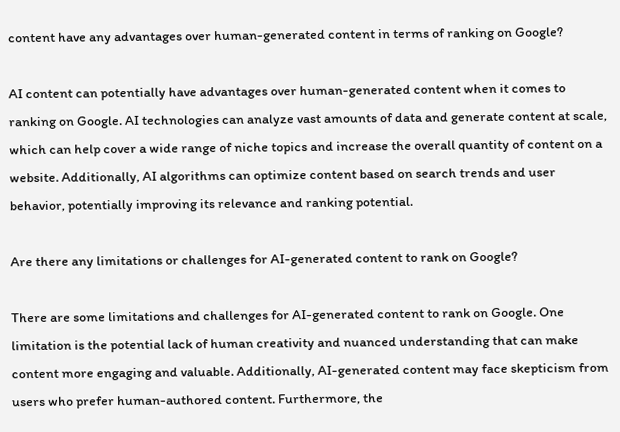content have any advantages over human-generated content in terms of ranking on Google?

AI content can potentially have advantages over human-generated content when it comes to ranking on Google. AI technologies can analyze vast amounts of data and generate content at scale, which can help cover a wide range of niche topics and increase the overall quantity of content on a website. Additionally, AI algorithms can optimize content based on search trends and user behavior, potentially improving its relevance and ranking potential.

Are there any limitations or challenges for AI-generated content to rank on Google?

There are some limitations and challenges for AI-generated content to rank on Google. One limitation is the potential lack of human creativity and nuanced understanding that can make content more engaging and valuable. Additionally, AI-generated content may face skepticism from users who prefer human-authored content. Furthermore, the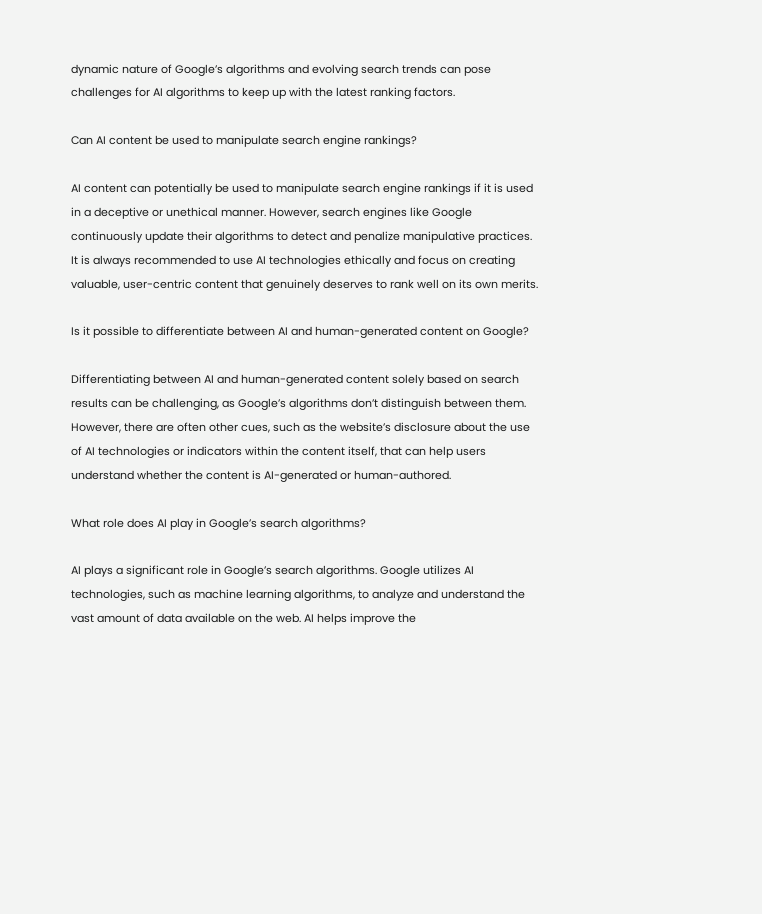dynamic nature of Google’s algorithms and evolving search trends can pose challenges for AI algorithms to keep up with the latest ranking factors.

Can AI content be used to manipulate search engine rankings?

AI content can potentially be used to manipulate search engine rankings if it is used in a deceptive or unethical manner. However, search engines like Google continuously update their algorithms to detect and penalize manipulative practices. It is always recommended to use AI technologies ethically and focus on creating valuable, user-centric content that genuinely deserves to rank well on its own merits.

Is it possible to differentiate between AI and human-generated content on Google?

Differentiating between AI and human-generated content solely based on search results can be challenging, as Google’s algorithms don’t distinguish between them. However, there are often other cues, such as the website’s disclosure about the use of AI technologies or indicators within the content itself, that can help users understand whether the content is AI-generated or human-authored.

What role does AI play in Google’s search algorithms?

AI plays a significant role in Google’s search algorithms. Google utilizes AI technologies, such as machine learning algorithms, to analyze and understand the vast amount of data available on the web. AI helps improve the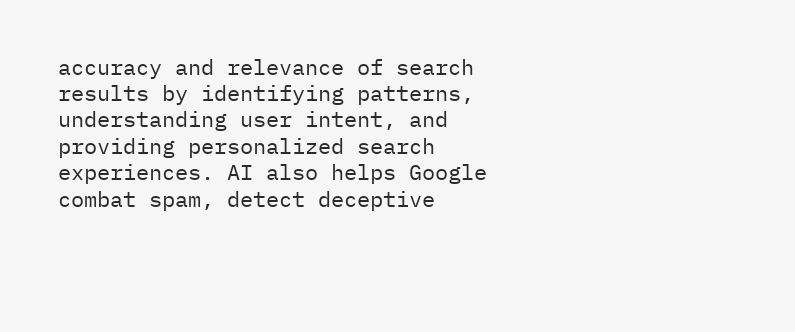accuracy and relevance of search results by identifying patterns, understanding user intent, and providing personalized search experiences. AI also helps Google combat spam, detect deceptive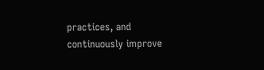practices, and continuously improve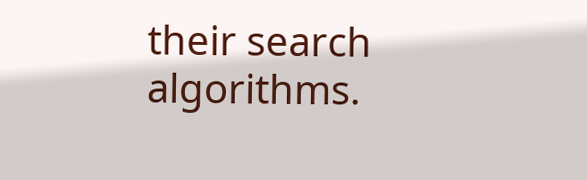their search algorithms.